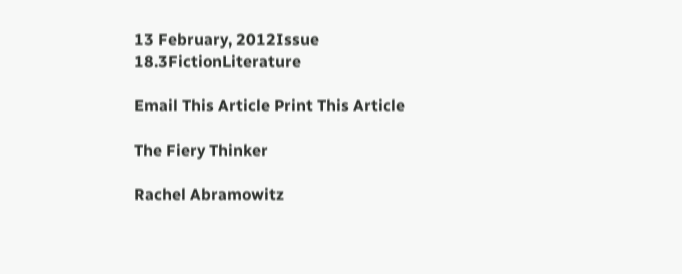13 February, 2012Issue 18.3FictionLiterature

Email This Article Print This Article

The Fiery Thinker

Rachel Abramowitz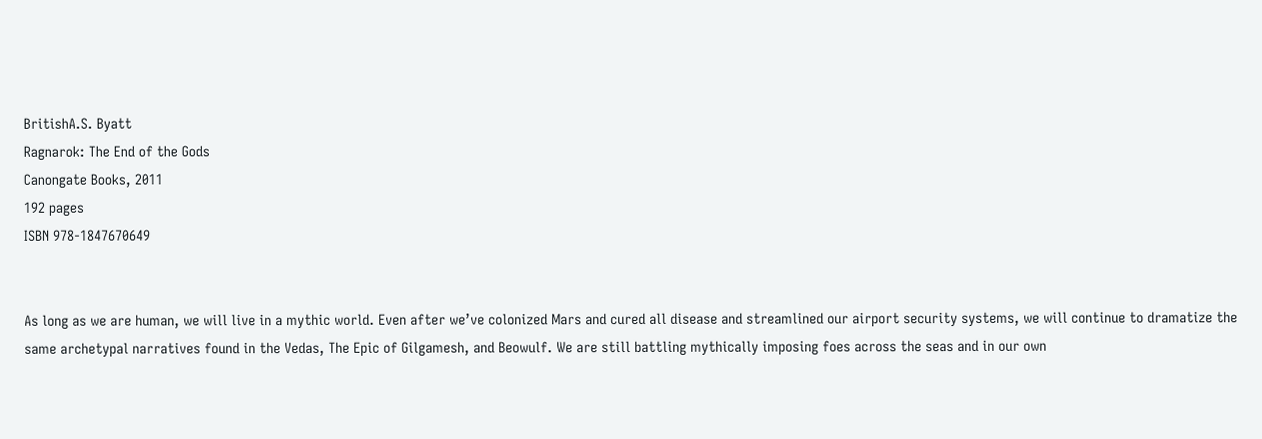BritishA.S. Byatt
Ragnarok: The End of the Gods
Canongate Books, 2011
192 pages
ISBN 978-1847670649


As long as we are human, we will live in a mythic world. Even after we’ve colonized Mars and cured all disease and streamlined our airport security systems, we will continue to dramatize the same archetypal narratives found in the Vedas, The Epic of Gilgamesh, and Beowulf. We are still battling mythically imposing foes across the seas and in our own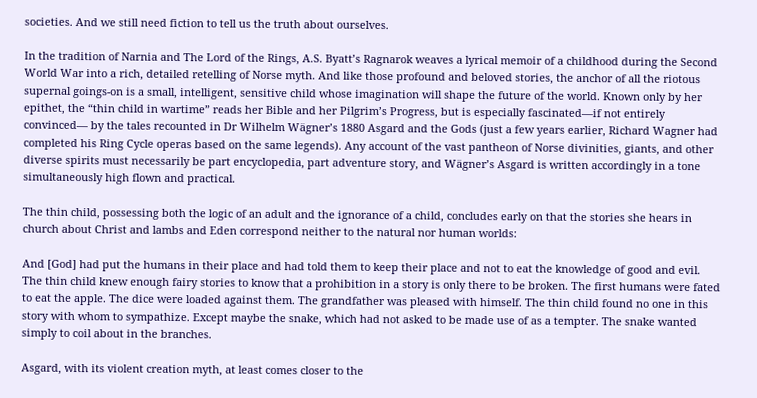societies. And we still need fiction to tell us the truth about ourselves.

In the tradition of Narnia and The Lord of the Rings, A.S. Byatt’s Ragnarok weaves a lyrical memoir of a childhood during the Second World War into a rich, detailed retelling of Norse myth. And like those profound and beloved stories, the anchor of all the riotous supernal goings-on is a small, intelligent, sensitive child whose imagination will shape the future of the world. Known only by her epithet, the “thin child in wartime” reads her Bible and her Pilgrim’s Progress, but is especially fascinated—if not entirely convinced— by the tales recounted in Dr Wilhelm Wägner’s 1880 Asgard and the Gods (just a few years earlier, Richard Wagner had completed his Ring Cycle operas based on the same legends). Any account of the vast pantheon of Norse divinities, giants, and other diverse spirits must necessarily be part encyclopedia, part adventure story, and Wägner’s Asgard is written accordingly in a tone simultaneously high flown and practical.

The thin child, possessing both the logic of an adult and the ignorance of a child, concludes early on that the stories she hears in church about Christ and lambs and Eden correspond neither to the natural nor human worlds:

And [God] had put the humans in their place and had told them to keep their place and not to eat the knowledge of good and evil. The thin child knew enough fairy stories to know that a prohibition in a story is only there to be broken. The first humans were fated to eat the apple. The dice were loaded against them. The grandfather was pleased with himself. The thin child found no one in this story with whom to sympathize. Except maybe the snake, which had not asked to be made use of as a tempter. The snake wanted simply to coil about in the branches.

Asgard, with its violent creation myth, at least comes closer to the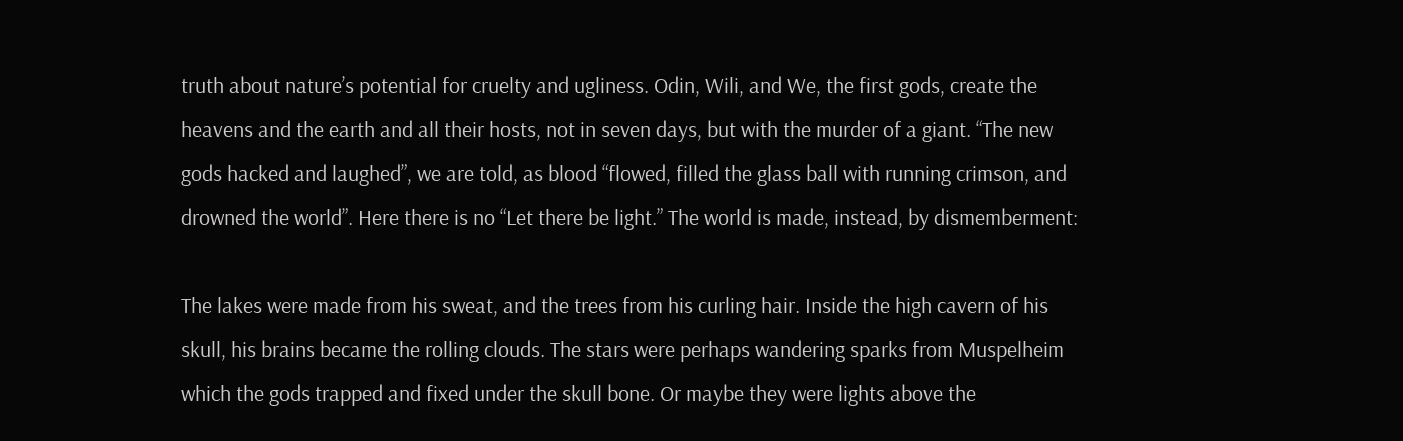truth about nature’s potential for cruelty and ugliness. Odin, Wili, and We, the first gods, create the heavens and the earth and all their hosts, not in seven days, but with the murder of a giant. “The new gods hacked and laughed”, we are told, as blood “flowed, filled the glass ball with running crimson, and drowned the world”. Here there is no “Let there be light.” The world is made, instead, by dismemberment:

The lakes were made from his sweat, and the trees from his curling hair. Inside the high cavern of his skull, his brains became the rolling clouds. The stars were perhaps wandering sparks from Muspelheim which the gods trapped and fixed under the skull bone. Or maybe they were lights above the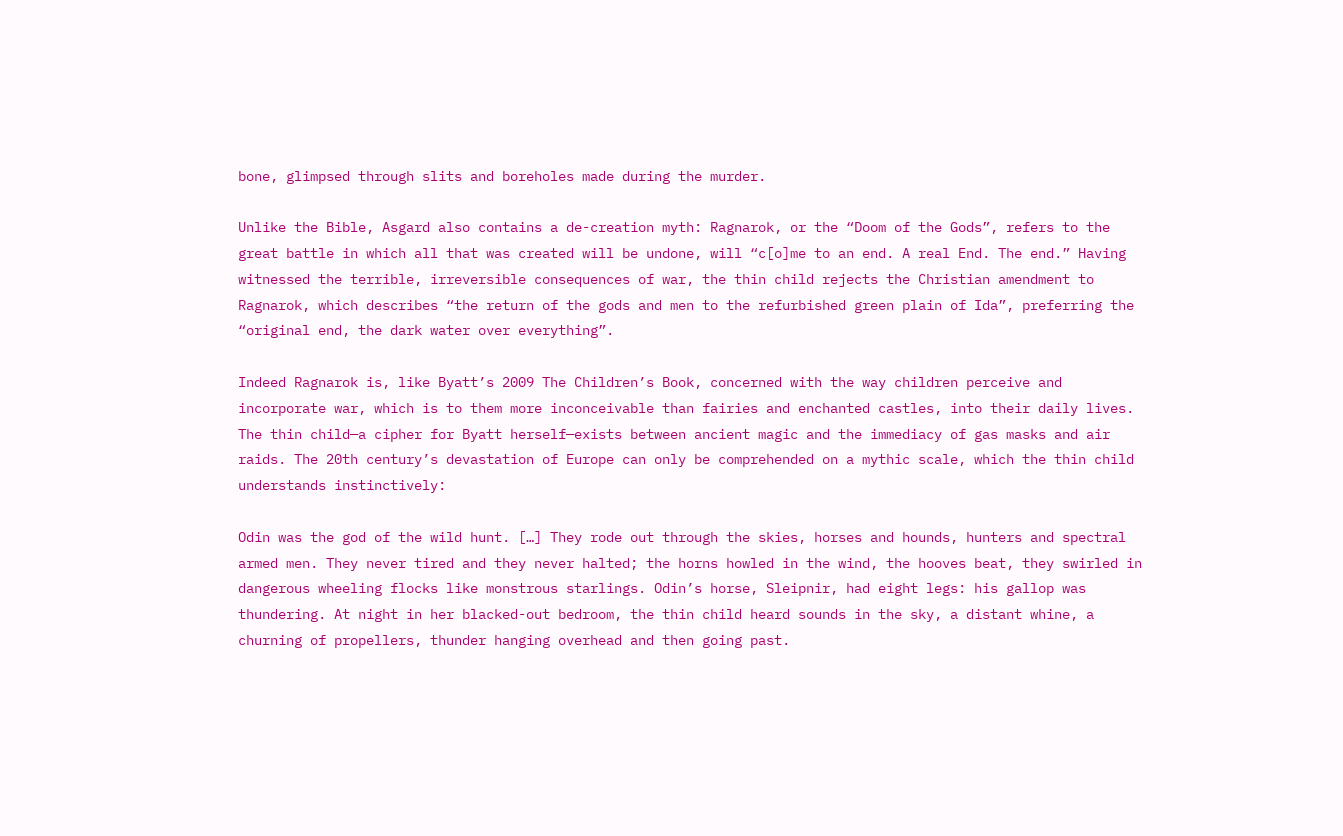bone, glimpsed through slits and boreholes made during the murder.

Unlike the Bible, Asgard also contains a de-creation myth: Ragnarok, or the “Doom of the Gods”, refers to the great battle in which all that was created will be undone, will “c[o]me to an end. A real End. The end.” Having witnessed the terrible, irreversible consequences of war, the thin child rejects the Christian amendment to Ragnarok, which describes “the return of the gods and men to the refurbished green plain of Ida”, preferring the “original end, the dark water over everything”.

Indeed Ragnarok is, like Byatt’s 2009 The Children’s Book, concerned with the way children perceive and incorporate war, which is to them more inconceivable than fairies and enchanted castles, into their daily lives. The thin child—a cipher for Byatt herself—exists between ancient magic and the immediacy of gas masks and air raids. The 20th century’s devastation of Europe can only be comprehended on a mythic scale, which the thin child understands instinctively:

Odin was the god of the wild hunt. […] They rode out through the skies, horses and hounds, hunters and spectral armed men. They never tired and they never halted; the horns howled in the wind, the hooves beat, they swirled in dangerous wheeling flocks like monstrous starlings. Odin’s horse, Sleipnir, had eight legs: his gallop was thundering. At night in her blacked-out bedroom, the thin child heard sounds in the sky, a distant whine, a churning of propellers, thunder hanging overhead and then going past.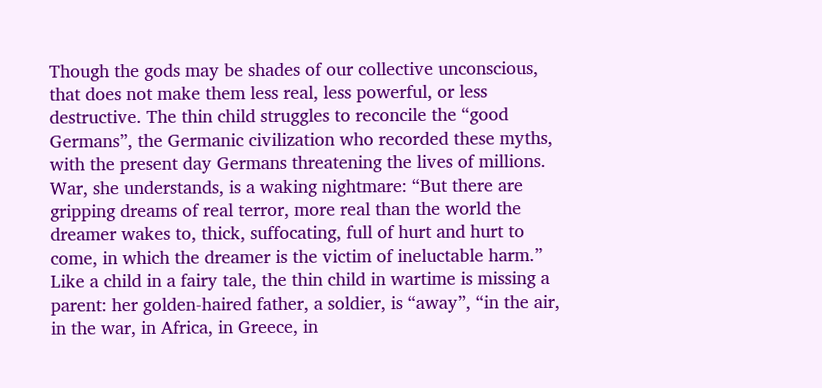Though the gods may be shades of our collective unconscious, that does not make them less real, less powerful, or less destructive. The thin child struggles to reconcile the “good Germans”, the Germanic civilization who recorded these myths, with the present day Germans threatening the lives of millions. War, she understands, is a waking nightmare: “But there are gripping dreams of real terror, more real than the world the dreamer wakes to, thick, suffocating, full of hurt and hurt to come, in which the dreamer is the victim of ineluctable harm.” Like a child in a fairy tale, the thin child in wartime is missing a parent: her golden-haired father, a soldier, is “away”, “in the air, in the war, in Africa, in Greece, in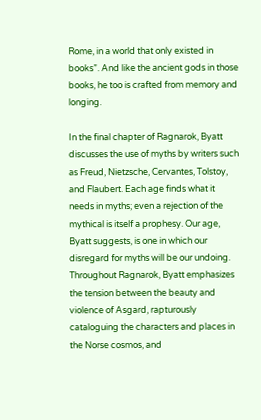Rome, in a world that only existed in books”. And like the ancient gods in those books, he too is crafted from memory and longing.

In the final chapter of Ragnarok, Byatt discusses the use of myths by writers such as Freud, Nietzsche, Cervantes, Tolstoy, and Flaubert. Each age finds what it needs in myths; even a rejection of the mythical is itself a prophesy. Our age, Byatt suggests, is one in which our disregard for myths will be our undoing. Throughout Ragnarok, Byatt emphasizes the tension between the beauty and violence of Asgard, rapturously cataloguing the characters and places in the Norse cosmos, and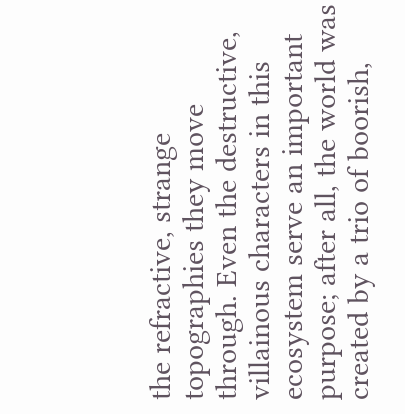the refractive, strange topographies they move through. Even the destructive, villainous characters in this ecosystem serve an important purpose; after all, the world was created by a trio of boorish,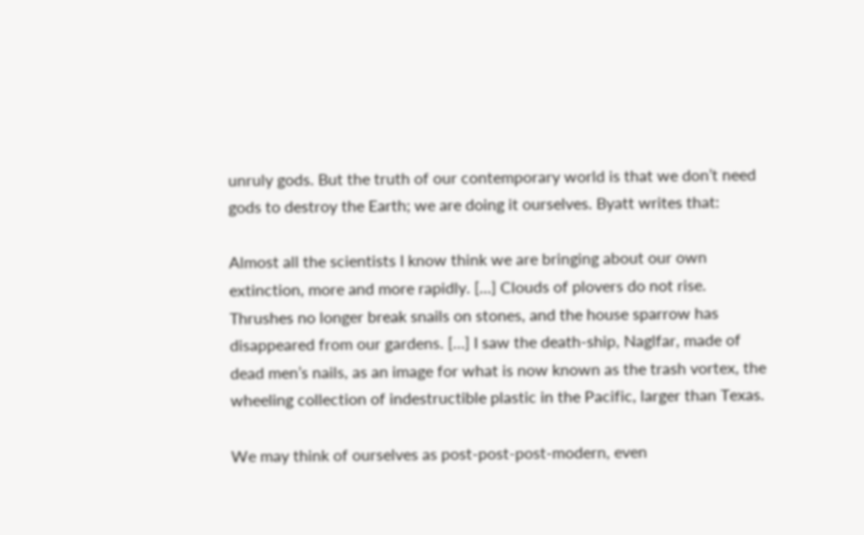unruly gods. But the truth of our contemporary world is that we don’t need gods to destroy the Earth; we are doing it ourselves. Byatt writes that:

Almost all the scientists I know think we are bringing about our own extinction, more and more rapidly. […] Clouds of plovers do not rise. Thrushes no longer break snails on stones, and the house sparrow has disappeared from our gardens. […] I saw the death-ship, Naglfar, made of dead men’s nails, as an image for what is now known as the trash vortex, the wheeling collection of indestructible plastic in the Pacific, larger than Texas.

We may think of ourselves as post-post-post-modern, even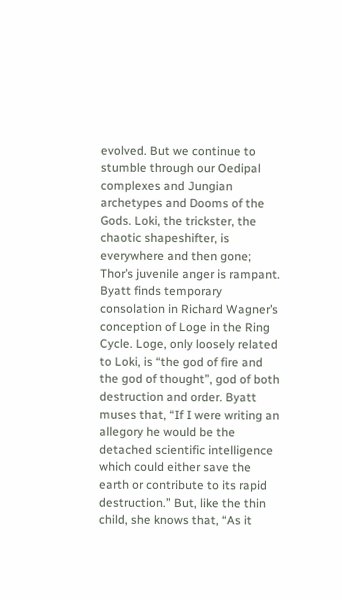evolved. But we continue to stumble through our Oedipal complexes and Jungian archetypes and Dooms of the Gods. Loki, the trickster, the chaotic shapeshifter, is everywhere and then gone; Thor’s juvenile anger is rampant. Byatt finds temporary consolation in Richard Wagner’s conception of Loge in the Ring Cycle. Loge, only loosely related to Loki, is “the god of fire and the god of thought”, god of both destruction and order. Byatt muses that, “If I were writing an allegory he would be the detached scientific intelligence which could either save the earth or contribute to its rapid destruction.” But, like the thin child, she knows that, “As it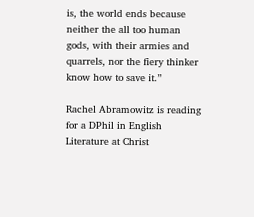is, the world ends because neither the all too human gods, with their armies and quarrels, nor the fiery thinker know how to save it.”

Rachel Abramowitz is reading for a DPhil in English Literature at Christ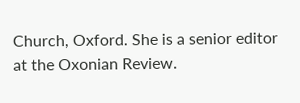Church, Oxford. She is a senior editor at the Oxonian Review.